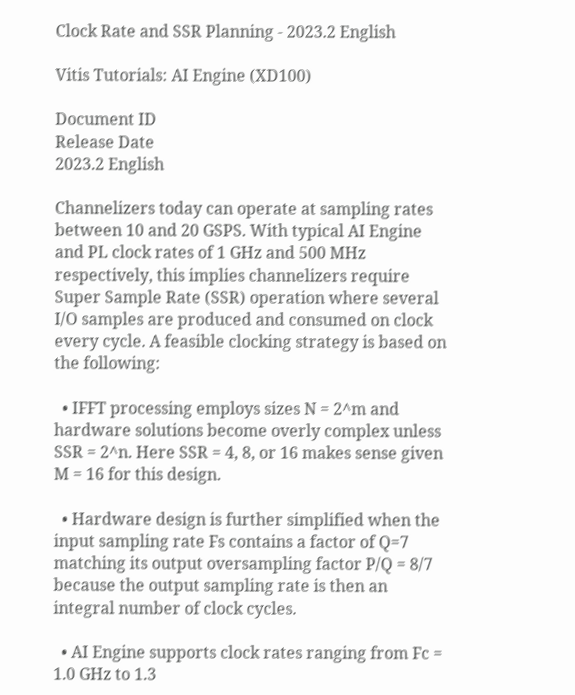Clock Rate and SSR Planning - 2023.2 English

Vitis Tutorials: AI Engine (XD100)

Document ID
Release Date
2023.2 English

Channelizers today can operate at sampling rates between 10 and 20 GSPS. With typical AI Engine and PL clock rates of 1 GHz and 500 MHz respectively, this implies channelizers require Super Sample Rate (SSR) operation where several I/O samples are produced and consumed on clock every cycle. A feasible clocking strategy is based on the following:

  • IFFT processing employs sizes N = 2^m and hardware solutions become overly complex unless SSR = 2^n. Here SSR = 4, 8, or 16 makes sense given M = 16 for this design.

  • Hardware design is further simplified when the input sampling rate Fs contains a factor of Q=7 matching its output oversampling factor P/Q = 8/7 because the output sampling rate is then an integral number of clock cycles.

  • AI Engine supports clock rates ranging from Fc = 1.0 GHz to 1.3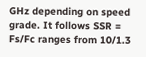GHz depending on speed grade. It follows SSR = Fs/Fc ranges from 10/1.3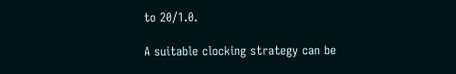to 20/1.0.

A suitable clocking strategy can be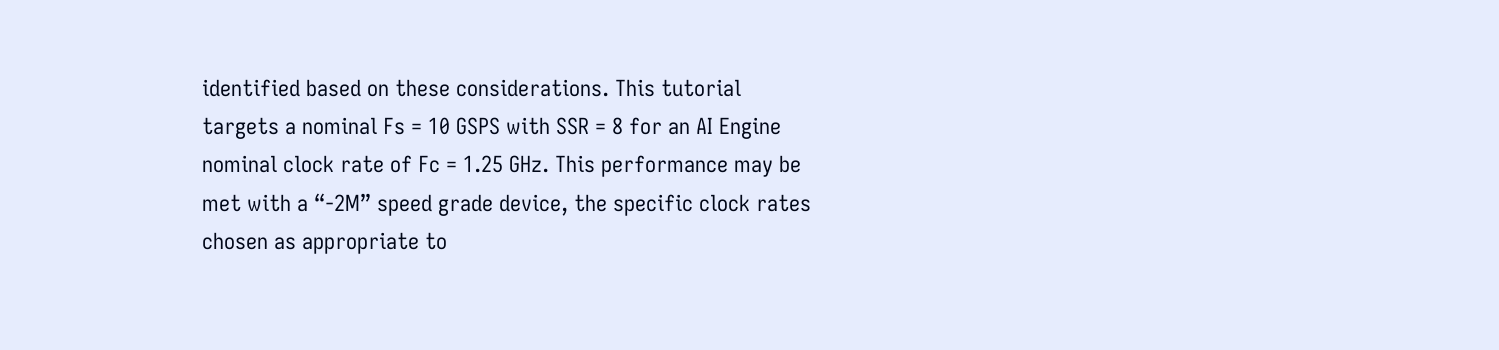identified based on these considerations. This tutorial targets a nominal Fs = 10 GSPS with SSR = 8 for an AI Engine nominal clock rate of Fc = 1.25 GHz. This performance may be met with a “-2M” speed grade device, the specific clock rates chosen as appropriate to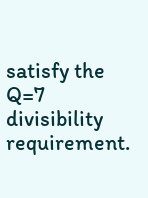satisfy the Q=7 divisibility requirement.